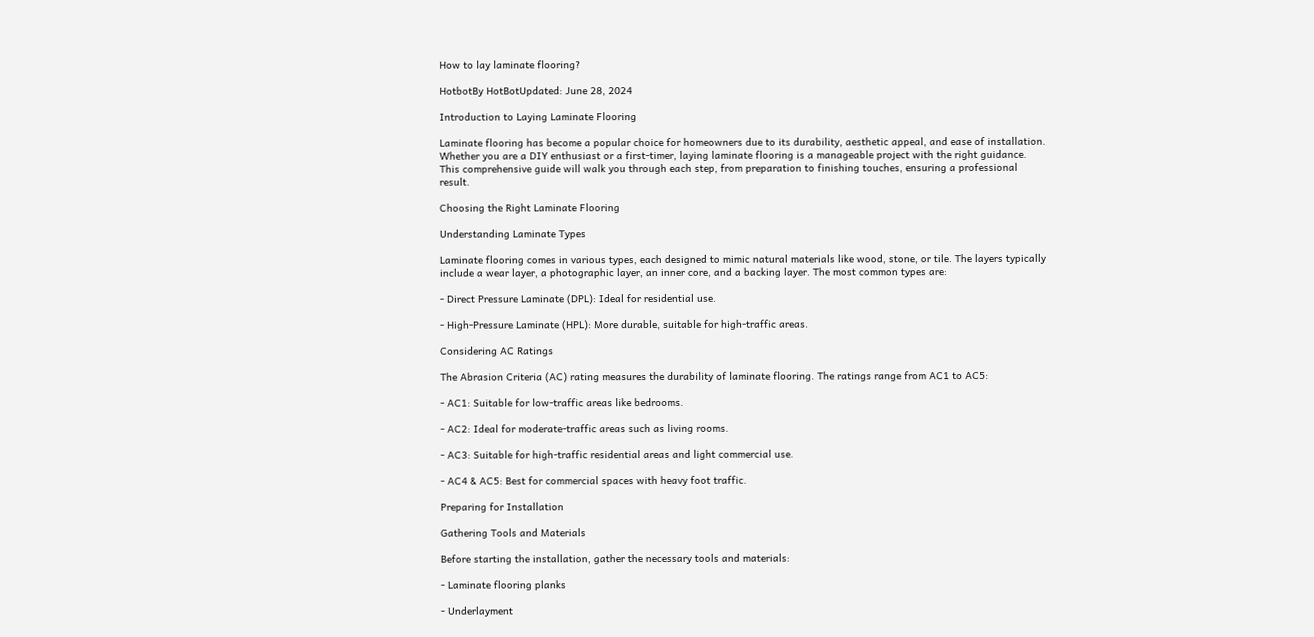How to lay laminate flooring?

HotbotBy HotBotUpdated: June 28, 2024

Introduction to Laying Laminate Flooring

Laminate flooring has become a popular choice for homeowners due to its durability, aesthetic appeal, and ease of installation. Whether you are a DIY enthusiast or a first-timer, laying laminate flooring is a manageable project with the right guidance. This comprehensive guide will walk you through each step, from preparation to finishing touches, ensuring a professional result.

Choosing the Right Laminate Flooring

Understanding Laminate Types

Laminate flooring comes in various types, each designed to mimic natural materials like wood, stone, or tile. The layers typically include a wear layer, a photographic layer, an inner core, and a backing layer. The most common types are:

- Direct Pressure Laminate (DPL): Ideal for residential use.

- High-Pressure Laminate (HPL): More durable, suitable for high-traffic areas.

Considering AC Ratings

The Abrasion Criteria (AC) rating measures the durability of laminate flooring. The ratings range from AC1 to AC5:

- AC1: Suitable for low-traffic areas like bedrooms.

- AC2: Ideal for moderate-traffic areas such as living rooms.

- AC3: Suitable for high-traffic residential areas and light commercial use.

- AC4 & AC5: Best for commercial spaces with heavy foot traffic.

Preparing for Installation

Gathering Tools and Materials

Before starting the installation, gather the necessary tools and materials:

- Laminate flooring planks

- Underlayment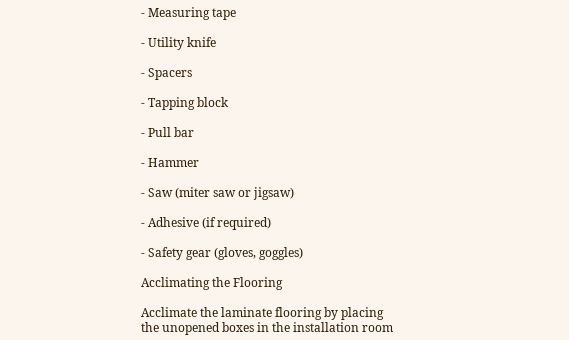- Measuring tape

- Utility knife

- Spacers

- Tapping block

- Pull bar

- Hammer

- Saw (miter saw or jigsaw)

- Adhesive (if required)

- Safety gear (gloves, goggles)

Acclimating the Flooring

Acclimate the laminate flooring by placing the unopened boxes in the installation room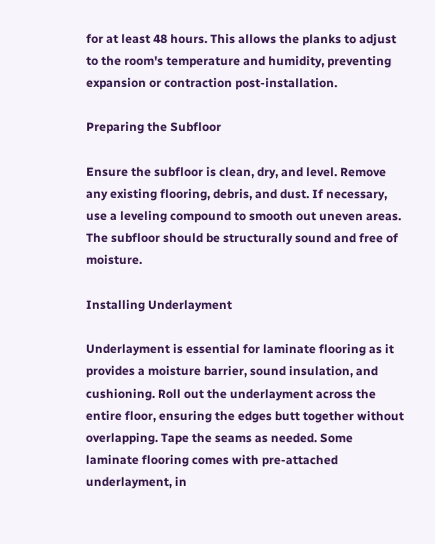for at least 48 hours. This allows the planks to adjust to the room's temperature and humidity, preventing expansion or contraction post-installation.

Preparing the Subfloor

Ensure the subfloor is clean, dry, and level. Remove any existing flooring, debris, and dust. If necessary, use a leveling compound to smooth out uneven areas. The subfloor should be structurally sound and free of moisture.

Installing Underlayment

Underlayment is essential for laminate flooring as it provides a moisture barrier, sound insulation, and cushioning. Roll out the underlayment across the entire floor, ensuring the edges butt together without overlapping. Tape the seams as needed. Some laminate flooring comes with pre-attached underlayment, in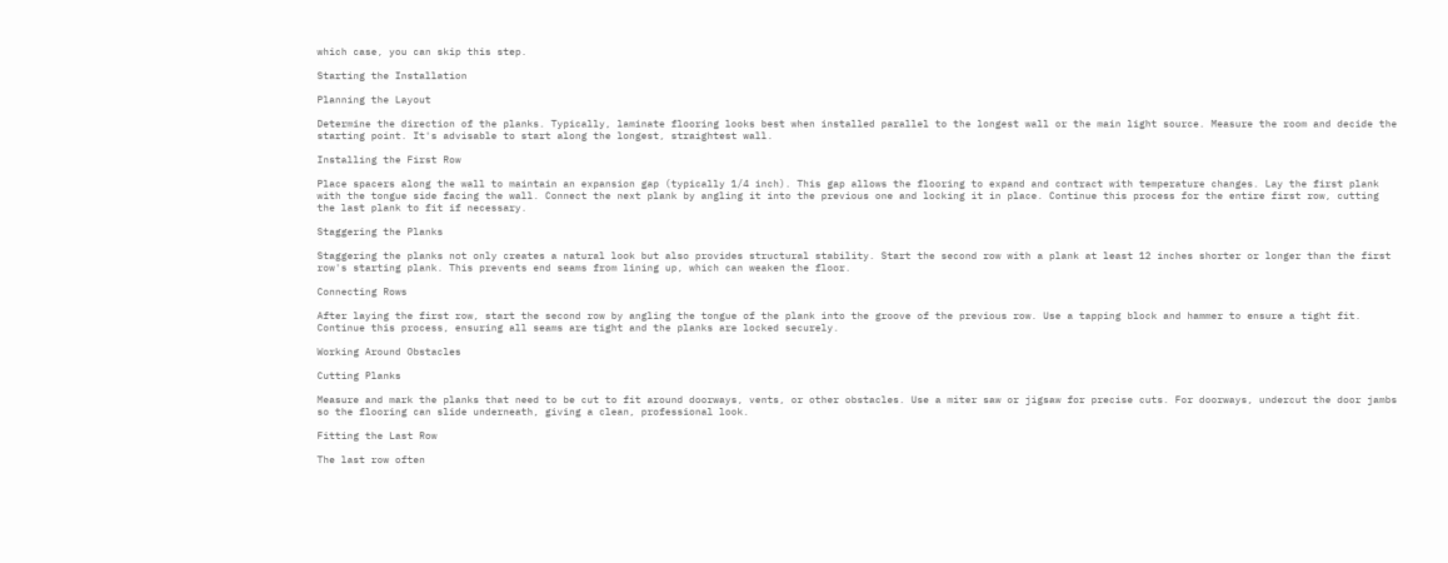which case, you can skip this step.

Starting the Installation

Planning the Layout

Determine the direction of the planks. Typically, laminate flooring looks best when installed parallel to the longest wall or the main light source. Measure the room and decide the starting point. It's advisable to start along the longest, straightest wall.

Installing the First Row

Place spacers along the wall to maintain an expansion gap (typically 1/4 inch). This gap allows the flooring to expand and contract with temperature changes. Lay the first plank with the tongue side facing the wall. Connect the next plank by angling it into the previous one and locking it in place. Continue this process for the entire first row, cutting the last plank to fit if necessary.

Staggering the Planks

Staggering the planks not only creates a natural look but also provides structural stability. Start the second row with a plank at least 12 inches shorter or longer than the first row's starting plank. This prevents end seams from lining up, which can weaken the floor.

Connecting Rows

After laying the first row, start the second row by angling the tongue of the plank into the groove of the previous row. Use a tapping block and hammer to ensure a tight fit. Continue this process, ensuring all seams are tight and the planks are locked securely.

Working Around Obstacles

Cutting Planks

Measure and mark the planks that need to be cut to fit around doorways, vents, or other obstacles. Use a miter saw or jigsaw for precise cuts. For doorways, undercut the door jambs so the flooring can slide underneath, giving a clean, professional look.

Fitting the Last Row

The last row often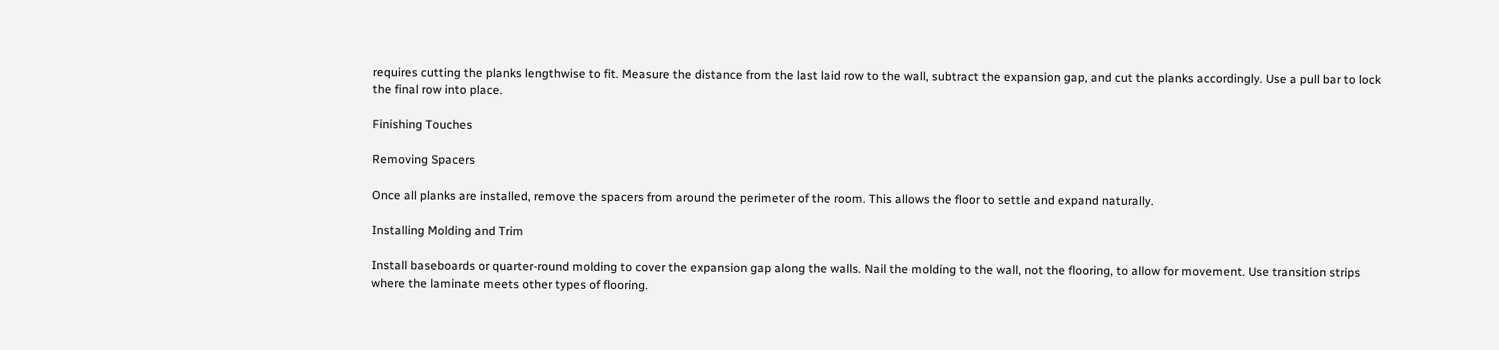requires cutting the planks lengthwise to fit. Measure the distance from the last laid row to the wall, subtract the expansion gap, and cut the planks accordingly. Use a pull bar to lock the final row into place.

Finishing Touches

Removing Spacers

Once all planks are installed, remove the spacers from around the perimeter of the room. This allows the floor to settle and expand naturally.

Installing Molding and Trim

Install baseboards or quarter-round molding to cover the expansion gap along the walls. Nail the molding to the wall, not the flooring, to allow for movement. Use transition strips where the laminate meets other types of flooring.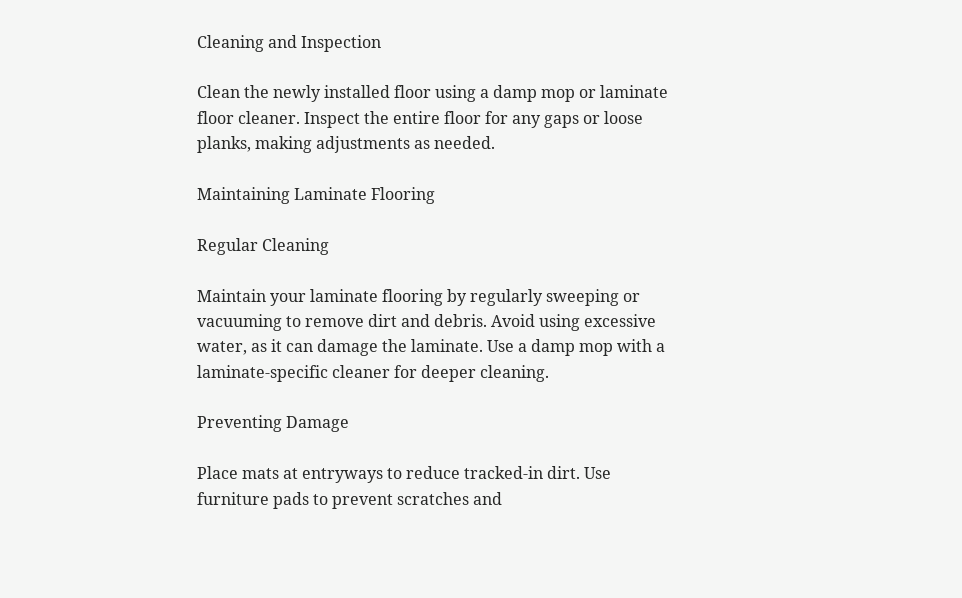Cleaning and Inspection

Clean the newly installed floor using a damp mop or laminate floor cleaner. Inspect the entire floor for any gaps or loose planks, making adjustments as needed.

Maintaining Laminate Flooring

Regular Cleaning

Maintain your laminate flooring by regularly sweeping or vacuuming to remove dirt and debris. Avoid using excessive water, as it can damage the laminate. Use a damp mop with a laminate-specific cleaner for deeper cleaning.

Preventing Damage

Place mats at entryways to reduce tracked-in dirt. Use furniture pads to prevent scratches and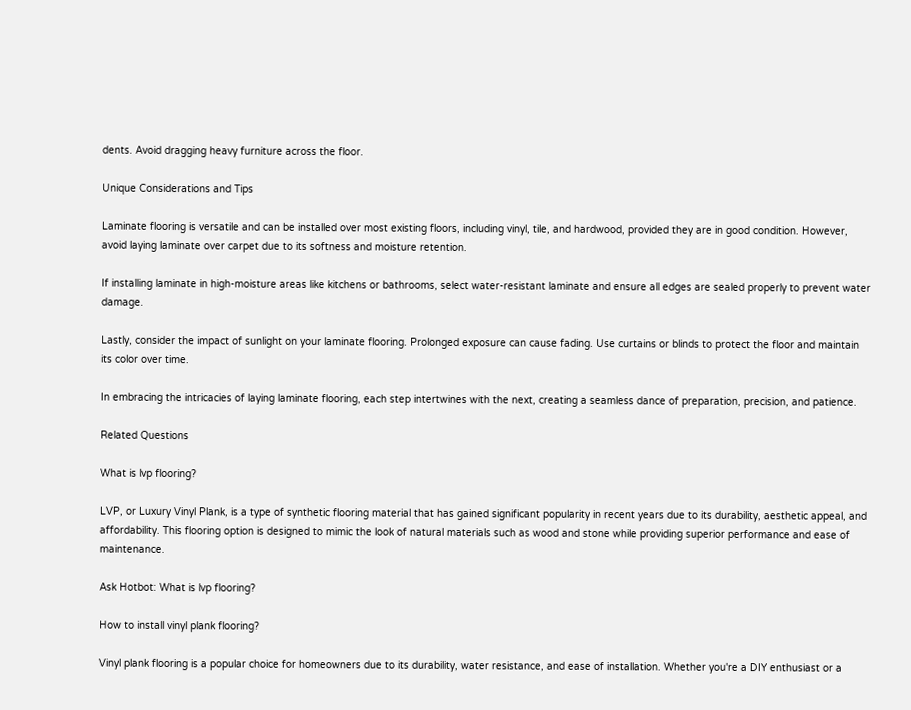dents. Avoid dragging heavy furniture across the floor.

Unique Considerations and Tips

Laminate flooring is versatile and can be installed over most existing floors, including vinyl, tile, and hardwood, provided they are in good condition. However, avoid laying laminate over carpet due to its softness and moisture retention.

If installing laminate in high-moisture areas like kitchens or bathrooms, select water-resistant laminate and ensure all edges are sealed properly to prevent water damage.

Lastly, consider the impact of sunlight on your laminate flooring. Prolonged exposure can cause fading. Use curtains or blinds to protect the floor and maintain its color over time.

In embracing the intricacies of laying laminate flooring, each step intertwines with the next, creating a seamless dance of preparation, precision, and patience.

Related Questions

What is lvp flooring?

LVP, or Luxury Vinyl Plank, is a type of synthetic flooring material that has gained significant popularity in recent years due to its durability, aesthetic appeal, and affordability. This flooring option is designed to mimic the look of natural materials such as wood and stone while providing superior performance and ease of maintenance.

Ask Hotbot: What is lvp flooring?

How to install vinyl plank flooring?

Vinyl plank flooring is a popular choice for homeowners due to its durability, water resistance, and ease of installation. Whether you're a DIY enthusiast or a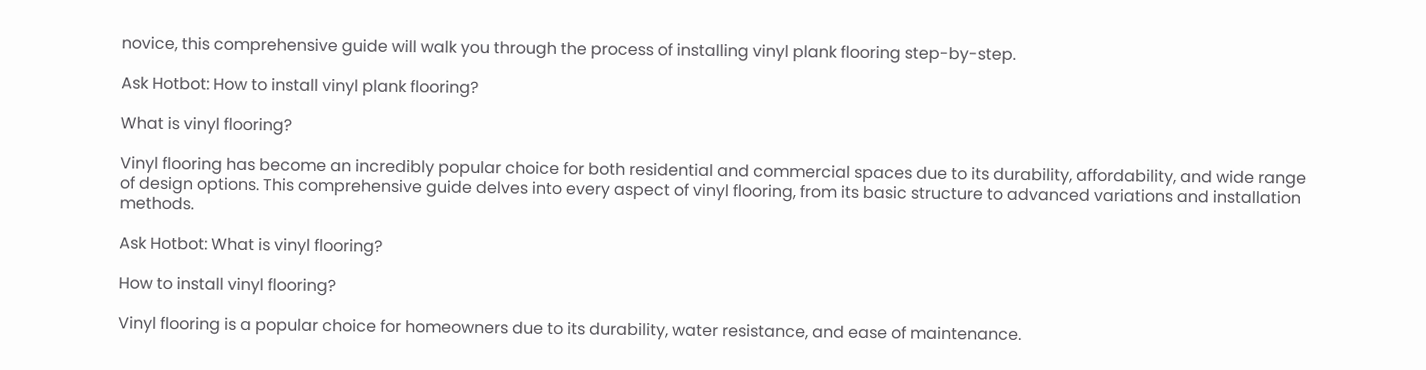novice, this comprehensive guide will walk you through the process of installing vinyl plank flooring step-by-step.

Ask Hotbot: How to install vinyl plank flooring?

What is vinyl flooring?

Vinyl flooring has become an incredibly popular choice for both residential and commercial spaces due to its durability, affordability, and wide range of design options. This comprehensive guide delves into every aspect of vinyl flooring, from its basic structure to advanced variations and installation methods.

Ask Hotbot: What is vinyl flooring?

How to install vinyl flooring?

Vinyl flooring is a popular choice for homeowners due to its durability, water resistance, and ease of maintenance.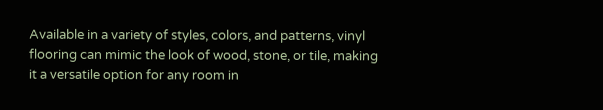Available in a variety of styles, colors, and patterns, vinyl flooring can mimic the look of wood, stone, or tile, making it a versatile option for any room in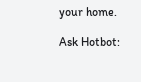your home.

Ask Hotbot: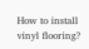How to install vinyl flooring?